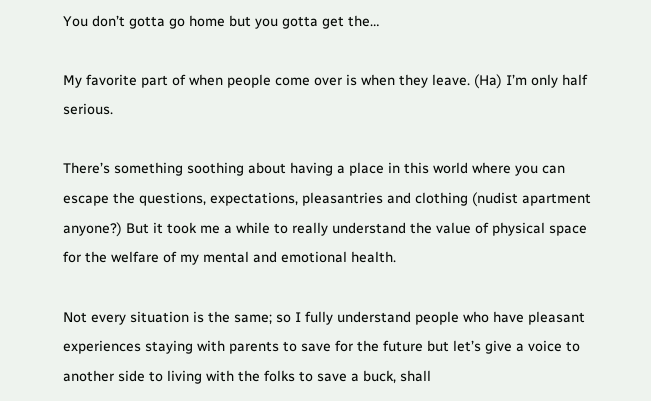You don’t gotta go home but you gotta get the…

My favorite part of when people come over is when they leave. (Ha) I’m only half serious.

There’s something soothing about having a place in this world where you can escape the questions, expectations, pleasantries and clothing (nudist apartment anyone?) But it took me a while to really understand the value of physical space for the welfare of my mental and emotional health.

Not every situation is the same; so I fully understand people who have pleasant experiences staying with parents to save for the future but let’s give a voice to another side to living with the folks to save a buck, shall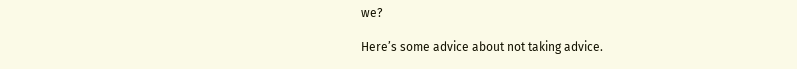we?

Here’s some advice about not taking advice.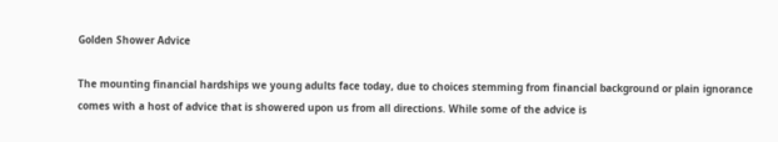Golden Shower Advice

The mounting financial hardships we young adults face today, due to choices stemming from financial background or plain ignorance comes with a host of advice that is showered upon us from all directions. While some of the advice is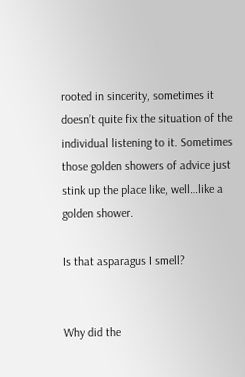rooted in sincerity, sometimes it doesn’t quite fix the situation of the individual listening to it. Sometimes those golden showers of advice just stink up the place like, well…like a golden shower.

Is that asparagus I smell?


Why did the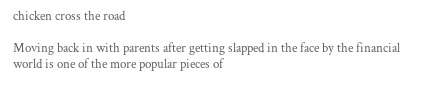chicken cross the road

Moving back in with parents after getting slapped in the face by the financial world is one of the more popular pieces of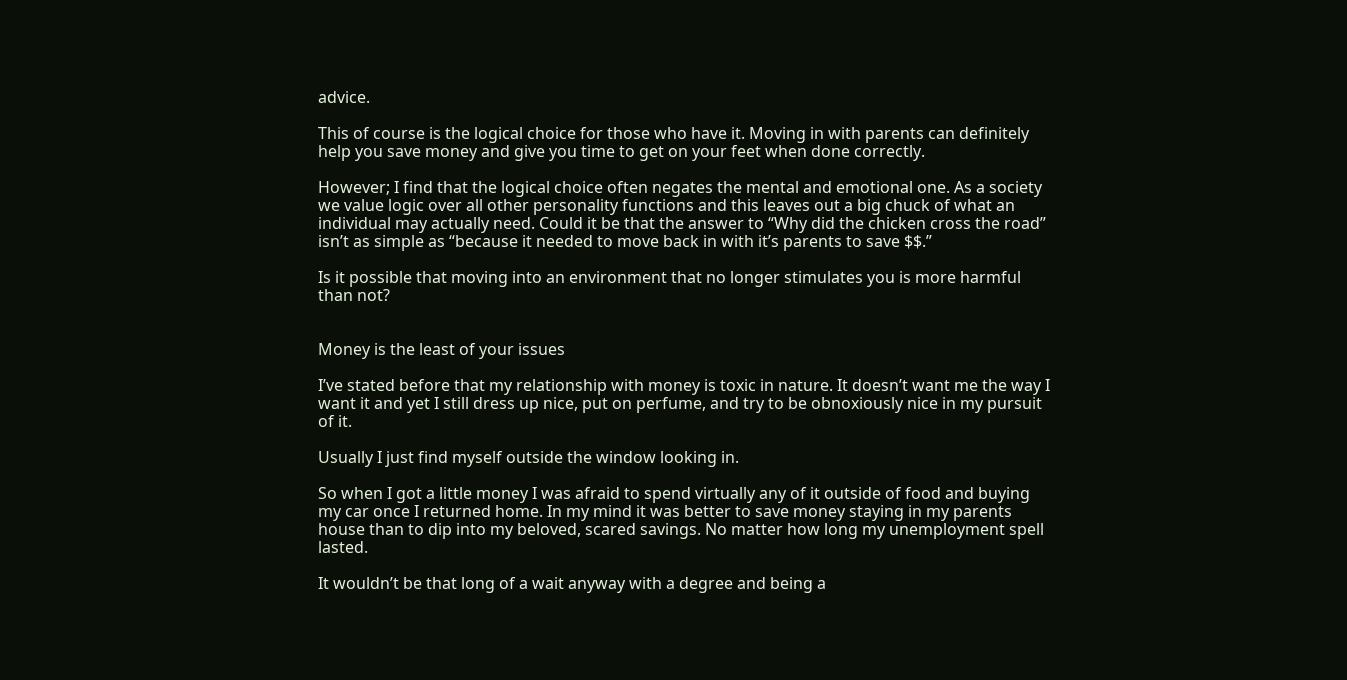advice.

This of course is the logical choice for those who have it. Moving in with parents can definitely help you save money and give you time to get on your feet when done correctly.

However; I find that the logical choice often negates the mental and emotional one. As a society we value logic over all other personality functions and this leaves out a big chuck of what an individual may actually need. Could it be that the answer to “Why did the chicken cross the road” isn’t as simple as “because it needed to move back in with it’s parents to save $$.”

Is it possible that moving into an environment that no longer stimulates you is more harmful than not?


Money is the least of your issues

I’ve stated before that my relationship with money is toxic in nature. It doesn’t want me the way I want it and yet I still dress up nice, put on perfume, and try to be obnoxiously nice in my pursuit of it.

Usually I just find myself outside the window looking in.

So when I got a little money I was afraid to spend virtually any of it outside of food and buying my car once I returned home. In my mind it was better to save money staying in my parents house than to dip into my beloved, scared savings. No matter how long my unemployment spell lasted.

It wouldn’t be that long of a wait anyway with a degree and being a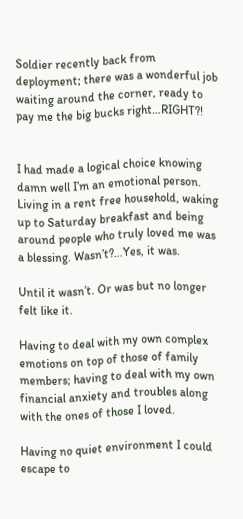Soldier recently back from deployment; there was a wonderful job waiting around the corner, ready to pay me the big bucks right…RIGHT?!


I had made a logical choice knowing damn well I’m an emotional person. Living in a rent free household, waking up to Saturday breakfast and being around people who truly loved me was a blessing. Wasn’t?…Yes, it was.

Until it wasn’t. Or was but no longer felt like it.

Having to deal with my own complex emotions on top of those of family members; having to deal with my own financial anxiety and troubles along with the ones of those I loved.

Having no quiet environment I could escape to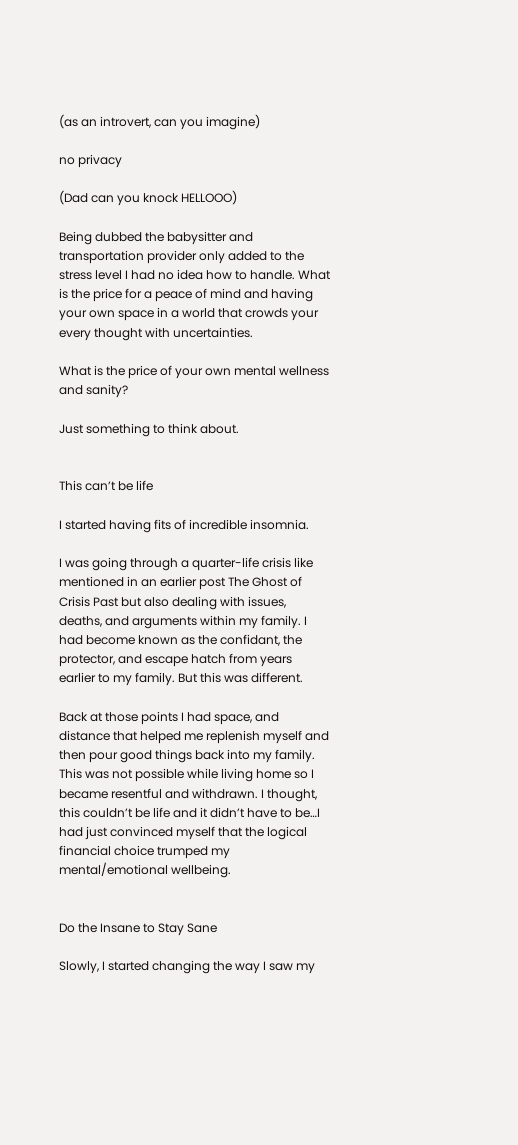(as an introvert, can you imagine)

no privacy

(Dad can you knock HELLOOO)

Being dubbed the babysitter and transportation provider only added to the stress level I had no idea how to handle. What is the price for a peace of mind and having your own space in a world that crowds your every thought with uncertainties.

What is the price of your own mental wellness and sanity?

Just something to think about.


This can’t be life

I started having fits of incredible insomnia.

I was going through a quarter-life crisis like mentioned in an earlier post The Ghost of Crisis Past but also dealing with issues, deaths, and arguments within my family. I had become known as the confidant, the protector, and escape hatch from years earlier to my family. But this was different.

Back at those points I had space, and distance that helped me replenish myself and then pour good things back into my family. This was not possible while living home so I became resentful and withdrawn. I thought, this couldn’t be life and it didn’t have to be…I had just convinced myself that the logical financial choice trumped my mental/emotional wellbeing.


Do the Insane to Stay Sane

Slowly, I started changing the way I saw my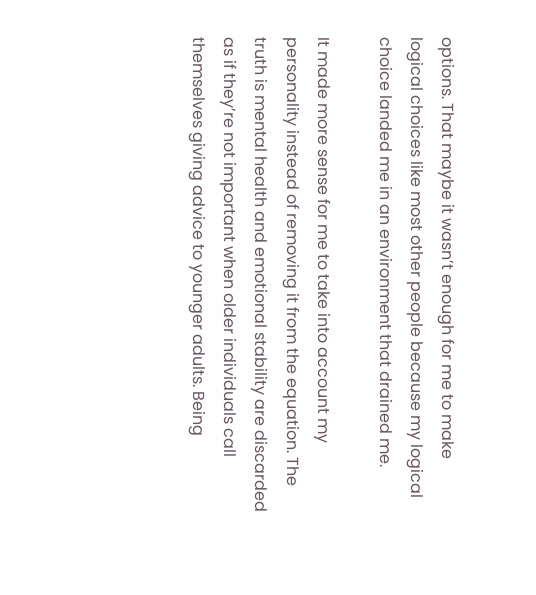options. That maybe it wasn’t enough for me to make logical choices like most other people because my logical choice landed me in an environment that drained me.

It made more sense for me to take into account my personality instead of removing it from the equation. The truth is mental health and emotional stability are discarded as if they’re not important when older individuals call themselves giving advice to younger adults. Being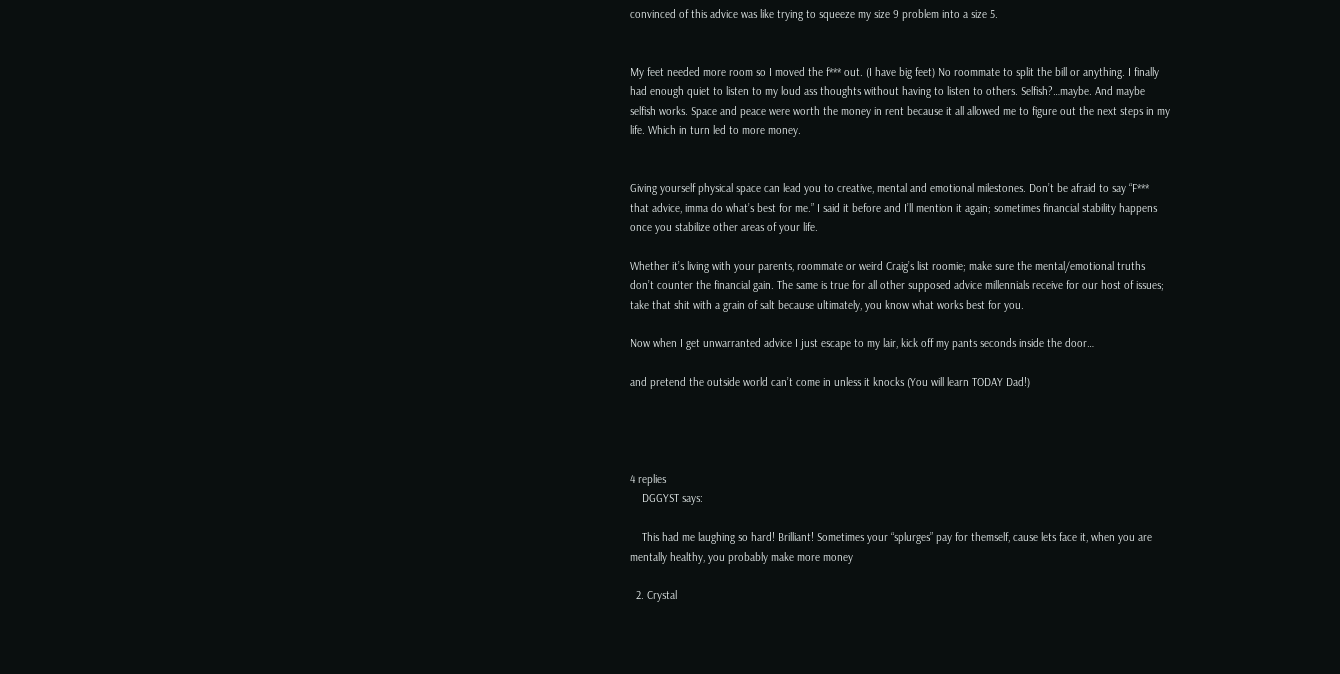convinced of this advice was like trying to squeeze my size 9 problem into a size 5.


My feet needed more room so I moved the f*** out. (I have big feet) No roommate to split the bill or anything. I finally had enough quiet to listen to my loud ass thoughts without having to listen to others. Selfish?…maybe. And maybe selfish works. Space and peace were worth the money in rent because it all allowed me to figure out the next steps in my life. Which in turn led to more money.


Giving yourself physical space can lead you to creative, mental and emotional milestones. Don’t be afraid to say “F*** that advice, imma do what’s best for me.” I said it before and I’ll mention it again; sometimes financial stability happens once you stabilize other areas of your life.

Whether it’s living with your parents, roommate or weird Craig’s list roomie; make sure the mental/emotional truths don’t counter the financial gain. The same is true for all other supposed advice millennials receive for our host of issues; take that shit with a grain of salt because ultimately, you know what works best for you.

Now when I get unwarranted advice I just escape to my lair, kick off my pants seconds inside the door…

and pretend the outside world can’t come in unless it knocks (You will learn TODAY Dad!)




4 replies
    DGGYST says:

    This had me laughing so hard! Brilliant! Sometimes your “splurges” pay for themself, cause lets face it, when you are mentally healthy, you probably make more money

  2. Crystal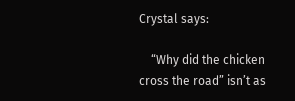Crystal says:

    “Why did the chicken cross the road” isn’t as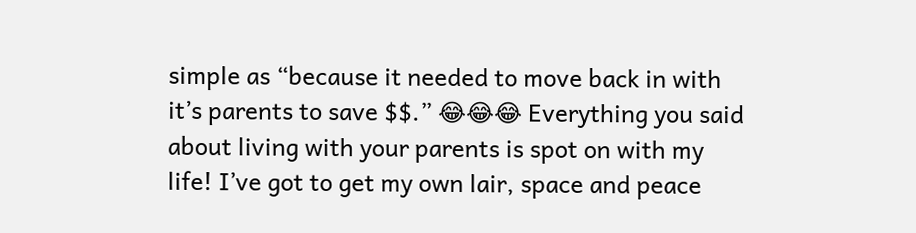simple as “because it needed to move back in with it’s parents to save $$.” 😂😂😂 Everything you said about living with your parents is spot on with my life! I’ve got to get my own lair, space and peace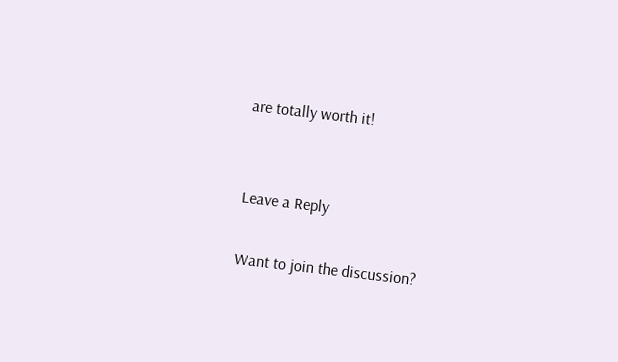are totally worth it!


Leave a Reply

Want to join the discussion?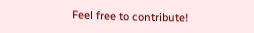Feel free to contribute!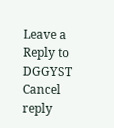Leave a Reply to DGGYST Cancel reply